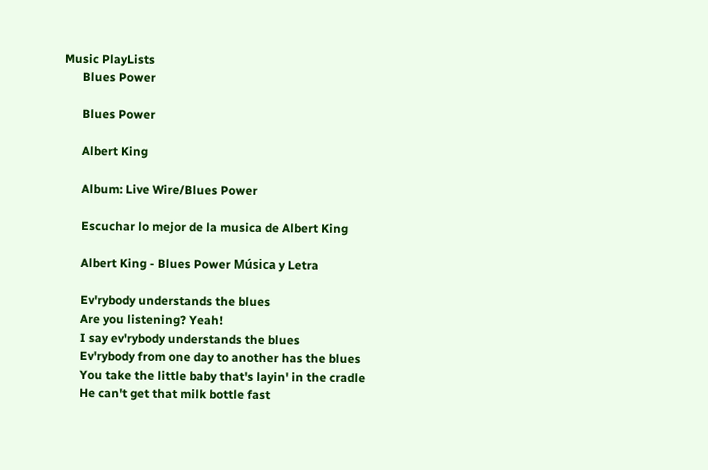Music PlayLists
      Blues Power

      Blues Power

      Albert King

      Album: Live Wire/Blues Power

      Escuchar lo mejor de la musica de Albert King

      Albert King - Blues Power Música y Letra

      Ev'rybody understands the blues
      Are you listening? Yeah!
      I say ev'rybody understands the blues
      Ev'rybody from one day to another has the blues
      You take the little baby that's layin' in the cradle
      He can't get that milk bottle fast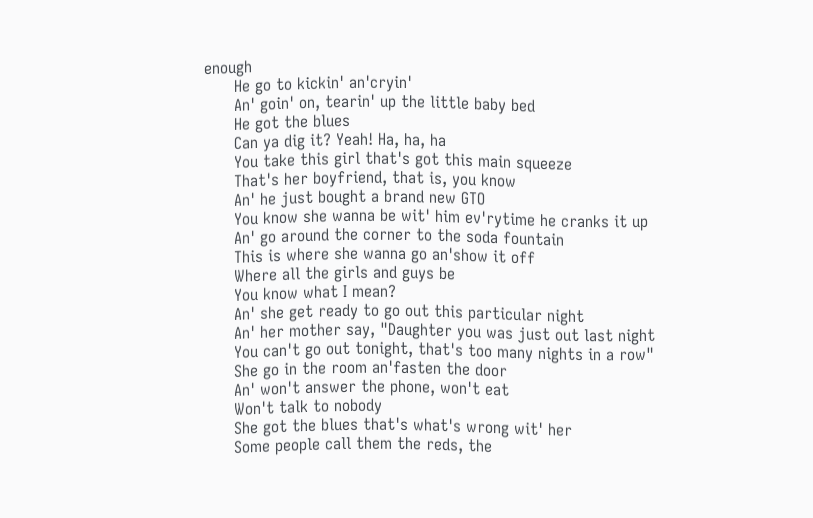enough
      He go to kickin' an'cryin'
      An' goin' on, tearin' up the little baby bed
      He got the blues
      Can ya dig it? Yeah! Ha, ha, ha
      You take this girl that's got this main squeeze
      That's her boyfriend, that is, you know
      An' he just bought a brand new GTO
      You know she wanna be wit' him ev'rytime he cranks it up
      An' go around the corner to the soda fountain
      This is where she wanna go an'show it off
      Where all the girls and guys be
      You know what I mean?
      An' she get ready to go out this particular night
      An' her mother say, "Daughter you was just out last night
      You can't go out tonight, that's too many nights in a row"
      She go in the room an'fasten the door
      An' won't answer the phone, won't eat
      Won't talk to nobody
      She got the blues that's what's wrong wit' her
      Some people call them the reds, the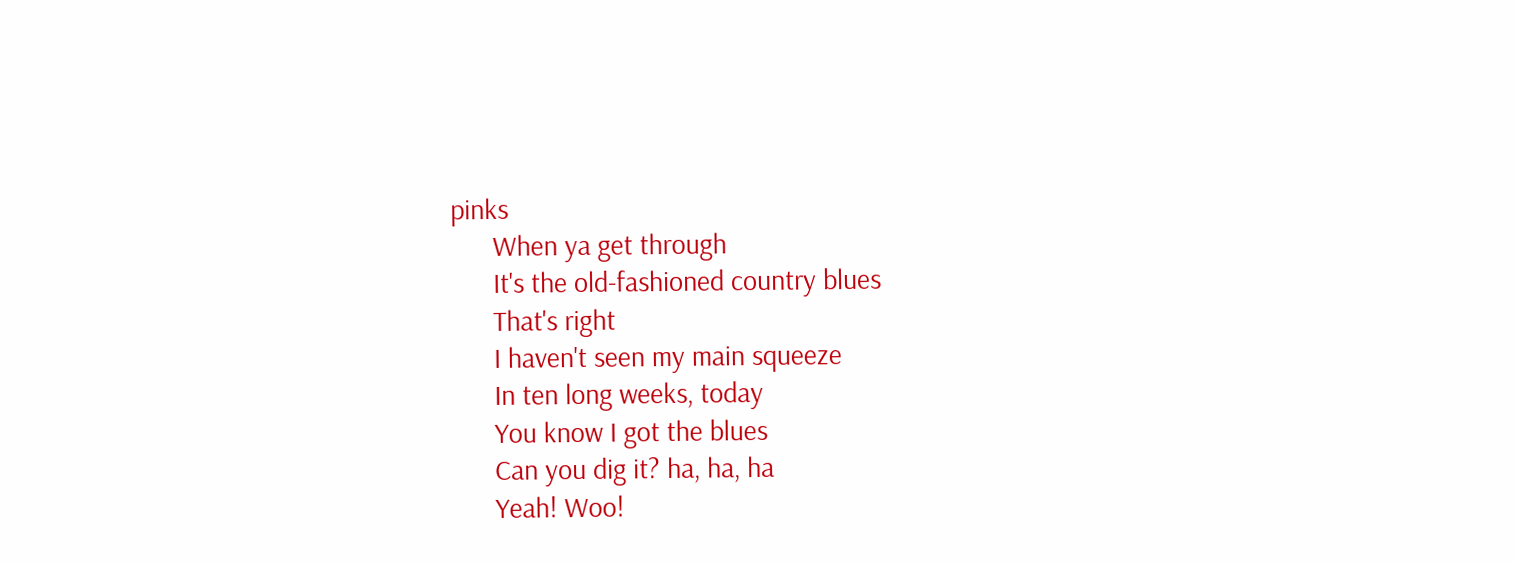pinks
      When ya get through
      It's the old-fashioned country blues
      That's right
      I haven't seen my main squeeze
      In ten long weeks, today
      You know I got the blues
      Can you dig it? ha, ha, ha
      Yeah! Woo!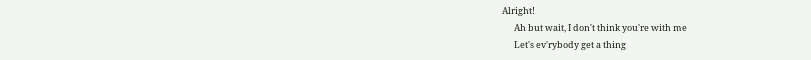Alright!
      Ah but wait, I don't think you're with me
      Let's ev'rybody get a thing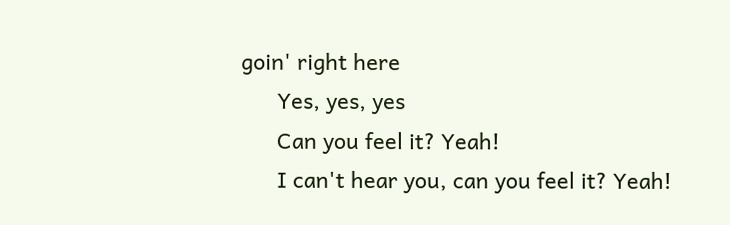goin' right here
      Yes, yes, yes
      Can you feel it? Yeah!
      I can't hear you, can you feel it? Yeah!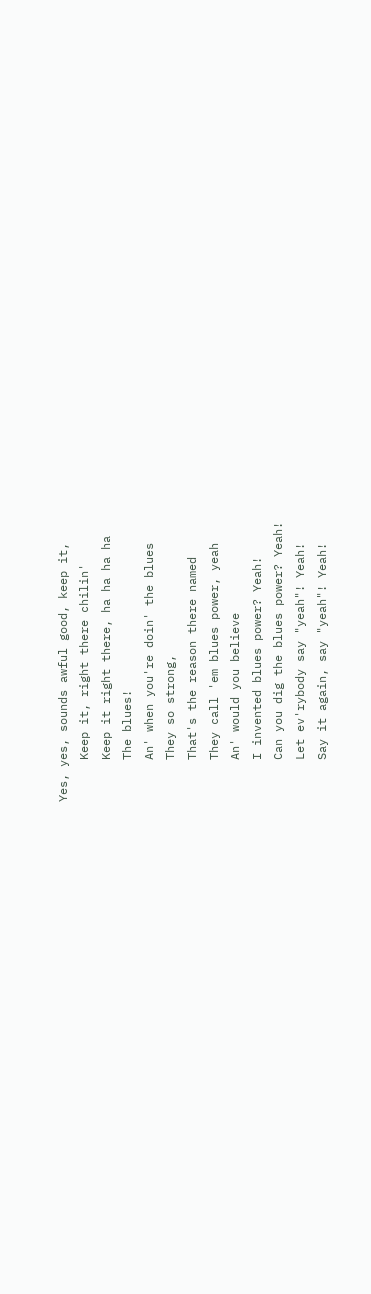Yes, yes, sounds awful good, keep it,
      Keep it, right there chilin'
      Keep it right there, ha ha ha ha
      The blues!
      An' when you're doin' the blues
      They so strong,
      That's the reason there named
      They call 'em blues power, yeah
      An' would you believe
      I invented blues power? Yeah!
      Can you dig the blues power? Yeah!
      Let ev'rybody say "yeah"! Yeah!
      Say it again, say "yeah"! Yeah!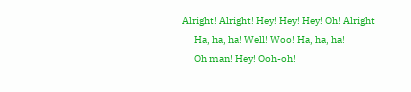Alright! Alright! Hey! Hey! Hey! Oh! Alright
      Ha, ha, ha! Well! Woo! Ha, ha, ha!
      Oh man! Hey! Ooh-oh!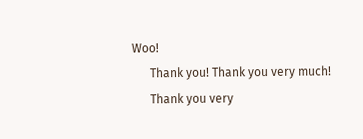Woo!
      Thank you! Thank you very much!
      Thank you very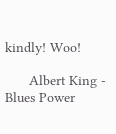kindly! Woo!

      Albert King - Blues Power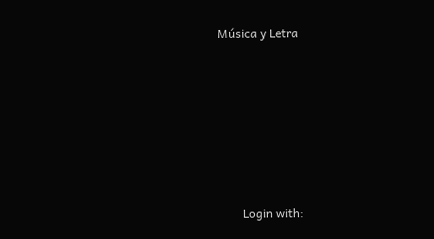Música y Letra






        Login with: